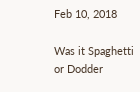Feb 10, 2018

Was it Spaghetti or Dodder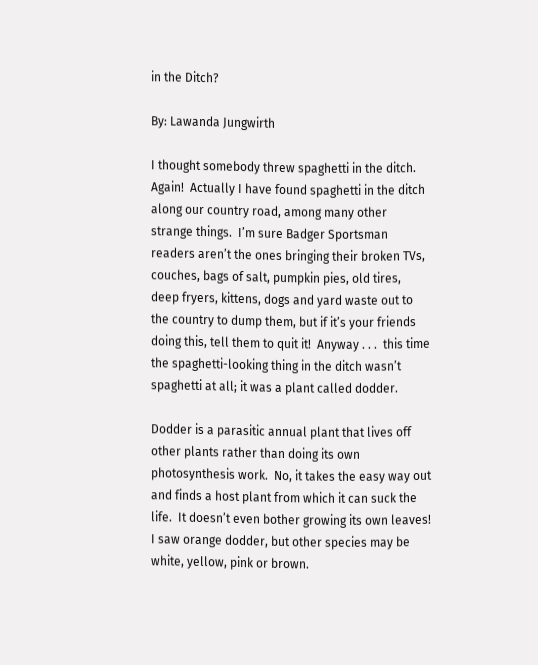in the Ditch?

By: Lawanda Jungwirth

I thought somebody threw spaghetti in the ditch.  Again!  Actually I have found spaghetti in the ditch along our country road, among many other strange things.  I’m sure Badger Sportsman readers aren’t the ones bringing their broken TVs, couches, bags of salt, pumpkin pies, old tires, deep fryers, kittens, dogs and yard waste out to the country to dump them, but if it’s your friends doing this, tell them to quit it!  Anyway . . .  this time the spaghetti-looking thing in the ditch wasn’t spaghetti at all; it was a plant called dodder.

Dodder is a parasitic annual plant that lives off other plants rather than doing its own photosynthesis work.  No, it takes the easy way out and finds a host plant from which it can suck the life.  It doesn’t even bother growing its own leaves!  I saw orange dodder, but other species may be white, yellow, pink or brown.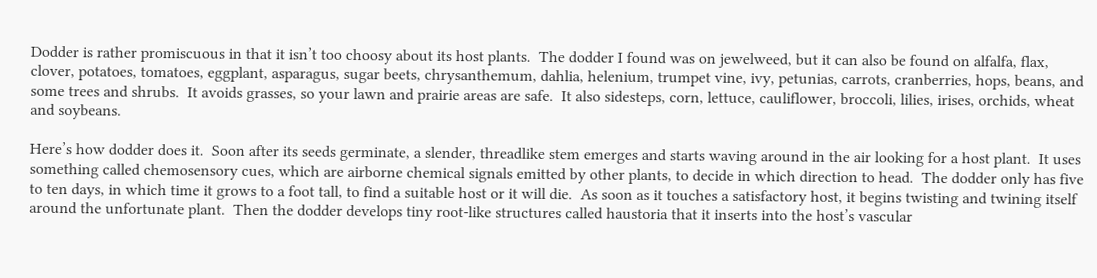Dodder is rather promiscuous in that it isn’t too choosy about its host plants.  The dodder I found was on jewelweed, but it can also be found on alfalfa, flax, clover, potatoes, tomatoes, eggplant, asparagus, sugar beets, chrysanthemum, dahlia, helenium, trumpet vine, ivy, petunias, carrots, cranberries, hops, beans, and some trees and shrubs.  It avoids grasses, so your lawn and prairie areas are safe.  It also sidesteps, corn, lettuce, cauliflower, broccoli, lilies, irises, orchids, wheat and soybeans.

Here’s how dodder does it.  Soon after its seeds germinate, a slender, threadlike stem emerges and starts waving around in the air looking for a host plant.  It uses something called chemosensory cues, which are airborne chemical signals emitted by other plants, to decide in which direction to head.  The dodder only has five to ten days, in which time it grows to a foot tall, to find a suitable host or it will die.  As soon as it touches a satisfactory host, it begins twisting and twining itself around the unfortunate plant.  Then the dodder develops tiny root-like structures called haustoria that it inserts into the host’s vascular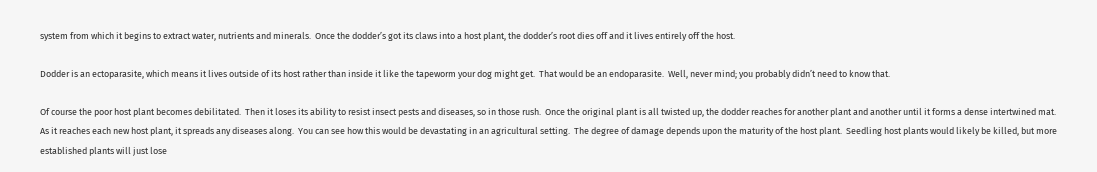system from which it begins to extract water, nutrients and minerals.  Once the dodder’s got its claws into a host plant, the dodder’s root dies off and it lives entirely off the host.

Dodder is an ectoparasite, which means it lives outside of its host rather than inside it like the tapeworm your dog might get.  That would be an endoparasite.  Well, never mind; you probably didn’t need to know that.

Of course the poor host plant becomes debilitated.  Then it loses its ability to resist insect pests and diseases, so in those rush.  Once the original plant is all twisted up, the dodder reaches for another plant and another until it forms a dense intertwined mat.  As it reaches each new host plant, it spreads any diseases along.  You can see how this would be devastating in an agricultural setting.  The degree of damage depends upon the maturity of the host plant.  Seedling host plants would likely be killed, but more established plants will just lose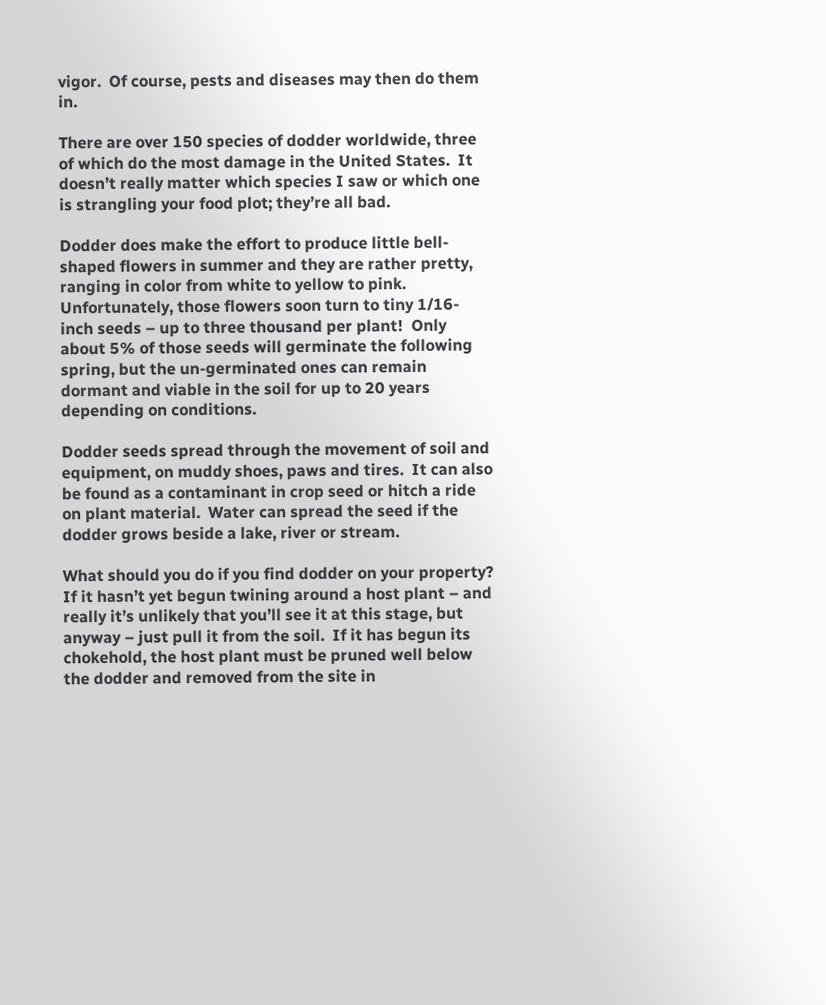vigor.  Of course, pests and diseases may then do them in.

There are over 150 species of dodder worldwide, three of which do the most damage in the United States.  It doesn’t really matter which species I saw or which one is strangling your food plot; they’re all bad.

Dodder does make the effort to produce little bell-shaped flowers in summer and they are rather pretty, ranging in color from white to yellow to pink.  Unfortunately, those flowers soon turn to tiny 1/16-inch seeds – up to three thousand per plant!  Only about 5% of those seeds will germinate the following spring, but the un-germinated ones can remain dormant and viable in the soil for up to 20 years depending on conditions.

Dodder seeds spread through the movement of soil and equipment, on muddy shoes, paws and tires.  It can also be found as a contaminant in crop seed or hitch a ride on plant material.  Water can spread the seed if the dodder grows beside a lake, river or stream.

What should you do if you find dodder on your property?  If it hasn’t yet begun twining around a host plant – and really it’s unlikely that you’ll see it at this stage, but anyway – just pull it from the soil.  If it has begun its chokehold, the host plant must be pruned well below the dodder and removed from the site in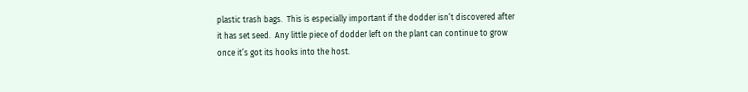plastic trash bags.  This is especially important if the dodder isn’t discovered after it has set seed.  Any little piece of dodder left on the plant can continue to grow once it’s got its hooks into the host.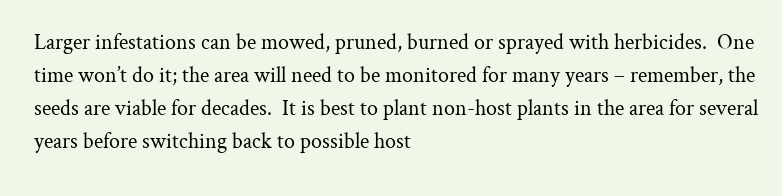Larger infestations can be mowed, pruned, burned or sprayed with herbicides.  One time won’t do it; the area will need to be monitored for many years – remember, the seeds are viable for decades.  It is best to plant non-host plants in the area for several years before switching back to possible host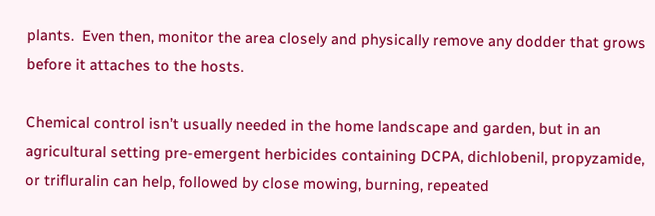plants.  Even then, monitor the area closely and physically remove any dodder that grows before it attaches to the hosts.

Chemical control isn’t usually needed in the home landscape and garden, but in an agricultural setting pre-emergent herbicides containing DCPA, dichlobenil, propyzamide, or trifluralin can help, followed by close mowing, burning, repeated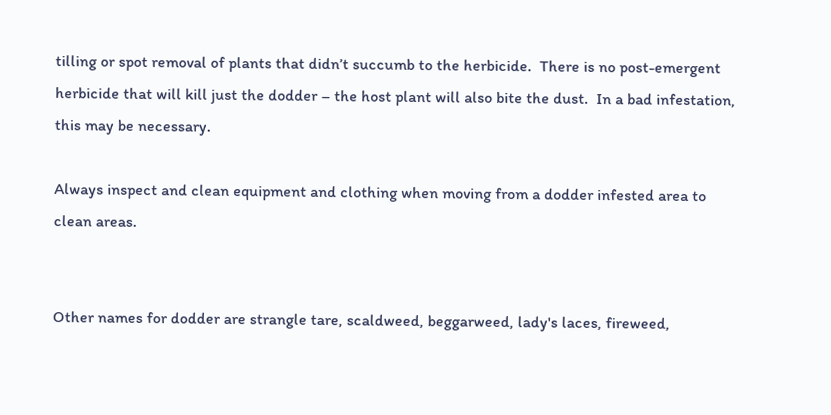tilling or spot removal of plants that didn’t succumb to the herbicide.  There is no post-emergent herbicide that will kill just the dodder – the host plant will also bite the dust.  In a bad infestation, this may be necessary.

Always inspect and clean equipment and clothing when moving from a dodder infested area to clean areas.


Other names for dodder are strangle tare, scaldweed, beggarweed, lady's laces, fireweed,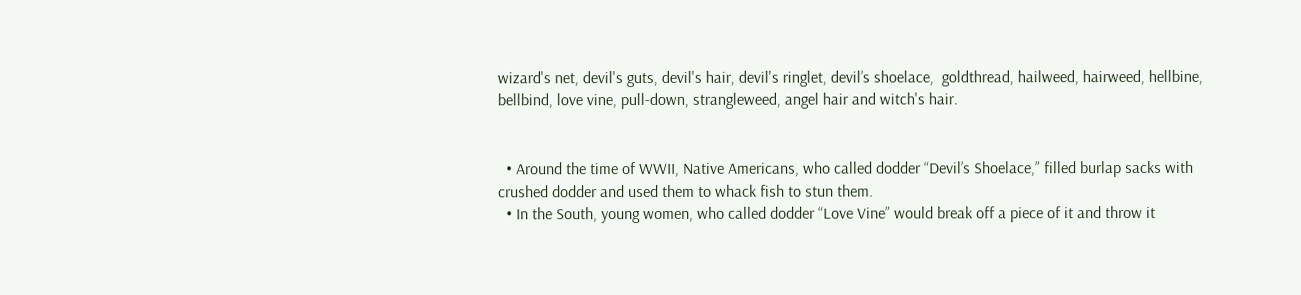wizard's net, devil's guts, devil's hair, devil's ringlet, devil’s shoelace,  goldthread, hailweed, hairweed, hellbine, bellbind, love vine, pull-down, strangleweed, angel hair and witch's hair.


  • Around the time of WWII, Native Americans, who called dodder “Devil’s Shoelace,” filled burlap sacks with crushed dodder and used them to whack fish to stun them.
  • In the South, young women, who called dodder “Love Vine” would break off a piece of it and throw it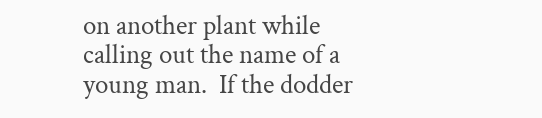on another plant while calling out the name of a young man.  If the dodder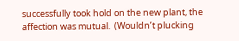successfully took hold on the new plant, the affection was mutual.  (Wouldn’t plucking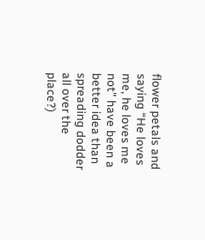flower petals and saying “He loves me, he loves me not” have been a better idea than spreading dodder all over the place?)